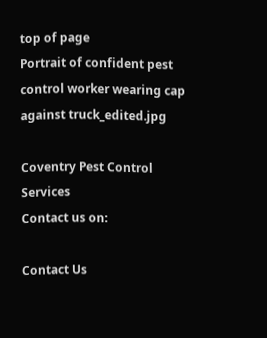top of page
Portrait of confident pest control worker wearing cap against truck_edited.jpg

Coventry Pest Control Services
Contact us on:

Contact Us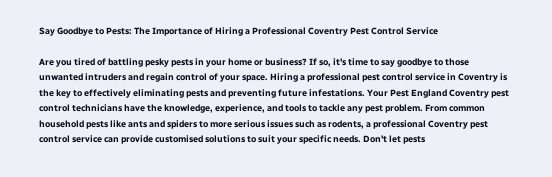Say Goodbye to Pests: The Importance of Hiring a Professional Coventry Pest Control Service

Are you tired of battling pesky pests in your home or business? If so, it's time to say goodbye to those unwanted intruders and regain control of your space. Hiring a professional pest control service in Coventry is the key to effectively eliminating pests and preventing future infestations. Your Pest England Coventry pest control technicians have the knowledge, experience, and tools to tackle any pest problem. From common household pests like ants and spiders to more serious issues such as rodents, a professional Coventry pest control service can provide customised solutions to suit your specific needs. Don't let pests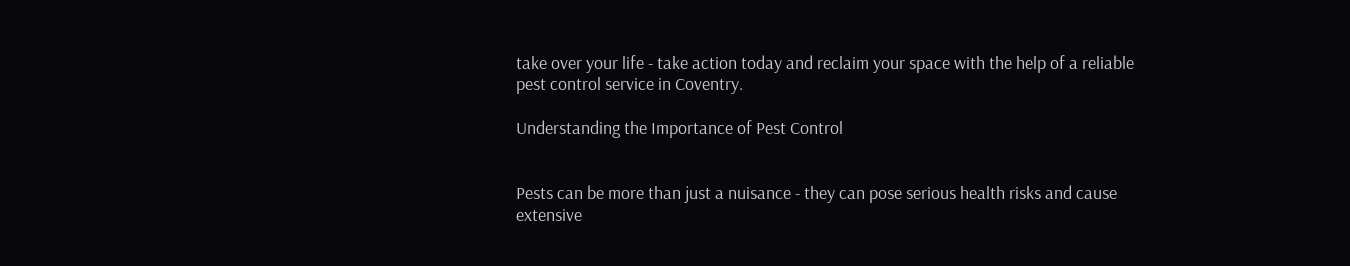take over your life - take action today and reclaim your space with the help of a reliable pest control service in Coventry.

Understanding the Importance of Pest Control


Pests can be more than just a nuisance - they can pose serious health risks and cause extensive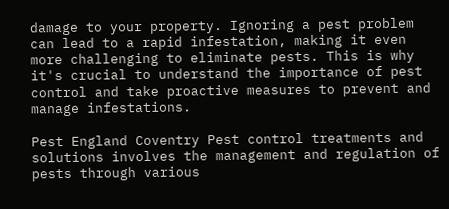damage to your property. Ignoring a pest problem can lead to a rapid infestation, making it even more challenging to eliminate pests. This is why it's crucial to understand the importance of pest control and take proactive measures to prevent and manage infestations.

Pest England Coventry Pest control treatments and solutions involves the management and regulation of pests through various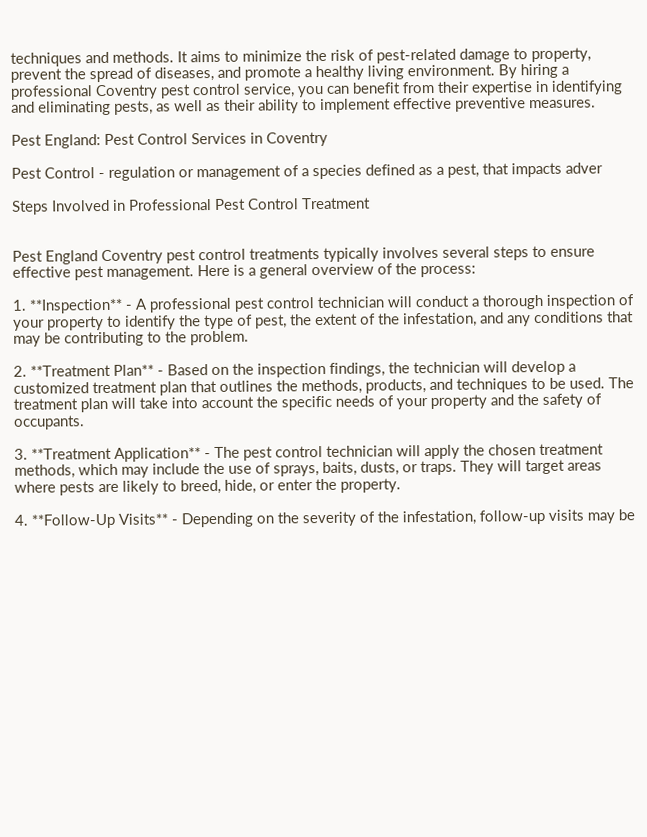techniques and methods. It aims to minimize the risk of pest-related damage to property, prevent the spread of diseases, and promote a healthy living environment. By hiring a professional Coventry pest control service, you can benefit from their expertise in identifying and eliminating pests, as well as their ability to implement effective preventive measures.

Pest England: Pest Control Services in Coventry

Pest Control - regulation or management of a species defined as a pest, that impacts adver

Steps Involved in Professional Pest Control Treatment


Pest England Coventry pest control treatments typically involves several steps to ensure effective pest management. Here is a general overview of the process:

1. **Inspection** - A professional pest control technician will conduct a thorough inspection of your property to identify the type of pest, the extent of the infestation, and any conditions that may be contributing to the problem.

2. **Treatment Plan** - Based on the inspection findings, the technician will develop a customized treatment plan that outlines the methods, products, and techniques to be used. The treatment plan will take into account the specific needs of your property and the safety of occupants.

3. **Treatment Application** - The pest control technician will apply the chosen treatment methods, which may include the use of sprays, baits, dusts, or traps. They will target areas where pests are likely to breed, hide, or enter the property.

4. **Follow-Up Visits** - Depending on the severity of the infestation, follow-up visits may be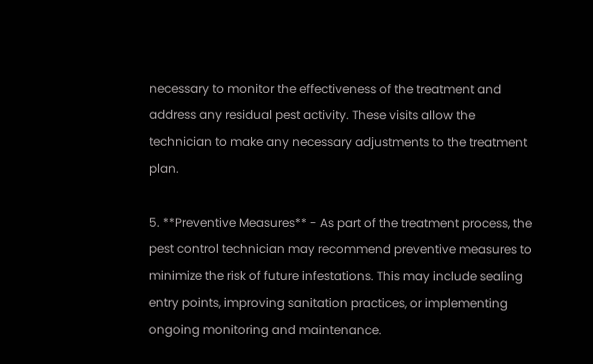necessary to monitor the effectiveness of the treatment and address any residual pest activity. These visits allow the technician to make any necessary adjustments to the treatment plan.

5. **Preventive Measures** - As part of the treatment process, the pest control technician may recommend preventive measures to minimize the risk of future infestations. This may include sealing entry points, improving sanitation practices, or implementing ongoing monitoring and maintenance.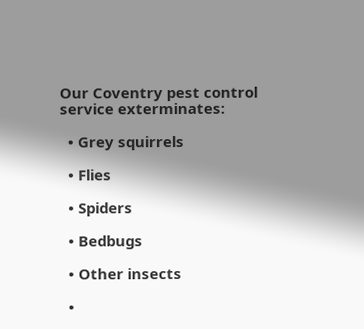Our Coventry pest control service exterminates:

  • Grey squirrels

  • Flies

  • Spiders

  • Bedbugs

  • Other insects

  •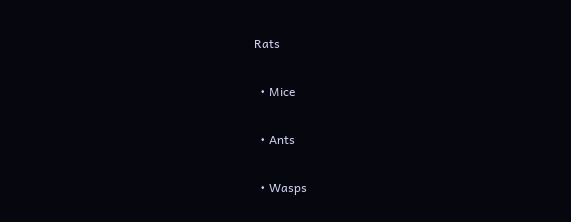Rats

  • Mice

  • Ants

  • Wasps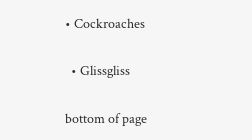• Cockroaches

  • Glissgliss

bottom of page